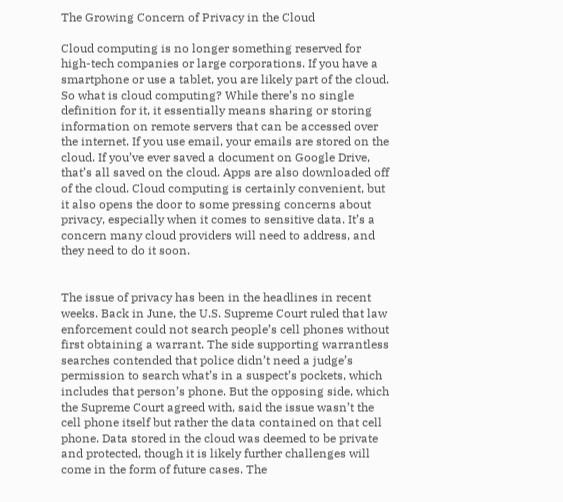The Growing Concern of Privacy in the Cloud

Cloud computing is no longer something reserved for high-tech companies or large corporations. If you have a smartphone or use a tablet, you are likely part of the cloud. So what is cloud computing? While there’s no single definition for it, it essentially means sharing or storing information on remote servers that can be accessed over the internet. If you use email, your emails are stored on the cloud. If you’ve ever saved a document on Google Drive, that’s all saved on the cloud. Apps are also downloaded off of the cloud. Cloud computing is certainly convenient, but it also opens the door to some pressing concerns about privacy, especially when it comes to sensitive data. It’s a concern many cloud providers will need to address, and they need to do it soon.


The issue of privacy has been in the headlines in recent weeks. Back in June, the U.S. Supreme Court ruled that law enforcement could not search people’s cell phones without first obtaining a warrant. The side supporting warrantless searches contended that police didn’t need a judge’s permission to search what’s in a suspect’s pockets, which includes that person’s phone. But the opposing side, which the Supreme Court agreed with, said the issue wasn’t the cell phone itself but rather the data contained on that cell phone. Data stored in the cloud was deemed to be private and protected, though it is likely further challenges will come in the form of future cases. The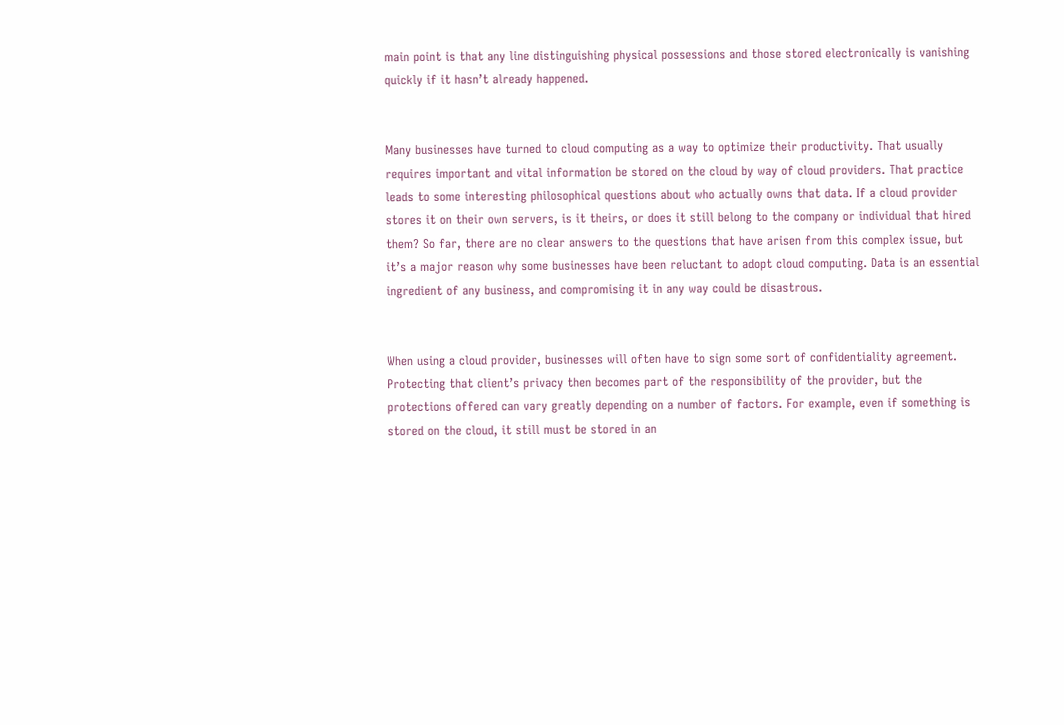main point is that any line distinguishing physical possessions and those stored electronically is vanishing quickly if it hasn’t already happened.


Many businesses have turned to cloud computing as a way to optimize their productivity. That usually requires important and vital information be stored on the cloud by way of cloud providers. That practice leads to some interesting philosophical questions about who actually owns that data. If a cloud provider stores it on their own servers, is it theirs, or does it still belong to the company or individual that hired them? So far, there are no clear answers to the questions that have arisen from this complex issue, but it’s a major reason why some businesses have been reluctant to adopt cloud computing. Data is an essential ingredient of any business, and compromising it in any way could be disastrous.


When using a cloud provider, businesses will often have to sign some sort of confidentiality agreement. Protecting that client’s privacy then becomes part of the responsibility of the provider, but the protections offered can vary greatly depending on a number of factors. For example, even if something is stored on the cloud, it still must be stored in an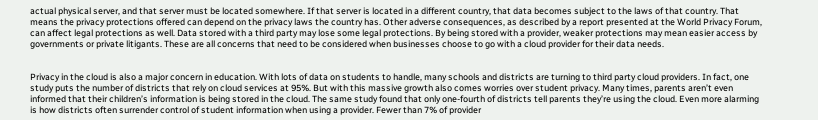actual physical server, and that server must be located somewhere. If that server is located in a different country, that data becomes subject to the laws of that country. That means the privacy protections offered can depend on the privacy laws the country has. Other adverse consequences, as described by a report presented at the World Privacy Forum, can affect legal protections as well. Data stored with a third party may lose some legal protections. By being stored with a provider, weaker protections may mean easier access by governments or private litigants. These are all concerns that need to be considered when businesses choose to go with a cloud provider for their data needs.


Privacy in the cloud is also a major concern in education. With lots of data on students to handle, many schools and districts are turning to third party cloud providers. In fact, one study puts the number of districts that rely on cloud services at 95%. But with this massive growth also comes worries over student privacy. Many times, parents aren’t even informed that their children’s information is being stored in the cloud. The same study found that only one-fourth of districts tell parents they’re using the cloud. Even more alarming is how districts often surrender control of student information when using a provider. Fewer than 7% of provider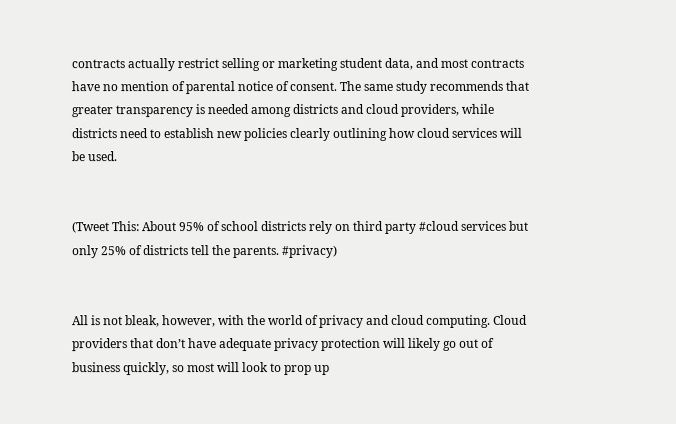contracts actually restrict selling or marketing student data, and most contracts have no mention of parental notice of consent. The same study recommends that greater transparency is needed among districts and cloud providers, while districts need to establish new policies clearly outlining how cloud services will be used.


(Tweet This: About 95% of school districts rely on third party #cloud services but only 25% of districts tell the parents. #privacy)


All is not bleak, however, with the world of privacy and cloud computing. Cloud providers that don’t have adequate privacy protection will likely go out of business quickly, so most will look to prop up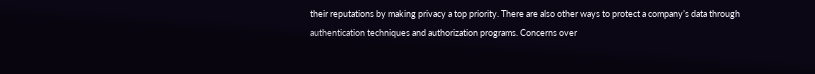their reputations by making privacy a top priority. There are also other ways to protect a company’s data through authentication techniques and authorization programs. Concerns over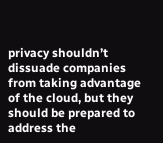privacy shouldn’t dissuade companies from taking advantage of the cloud, but they should be prepared to address the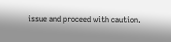issue and proceed with caution.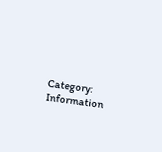Category: Information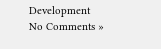Development
No Comments »